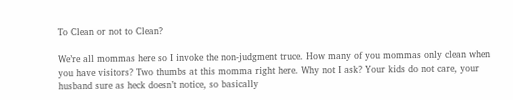To Clean or not to Clean?

We’re all mommas here so I invoke the non-judgment truce. How many of you mommas only clean when you have visitors? Two thumbs at this momma right here. Why not I ask? Your kids do not care, your husband sure as heck doesn’t notice, so basically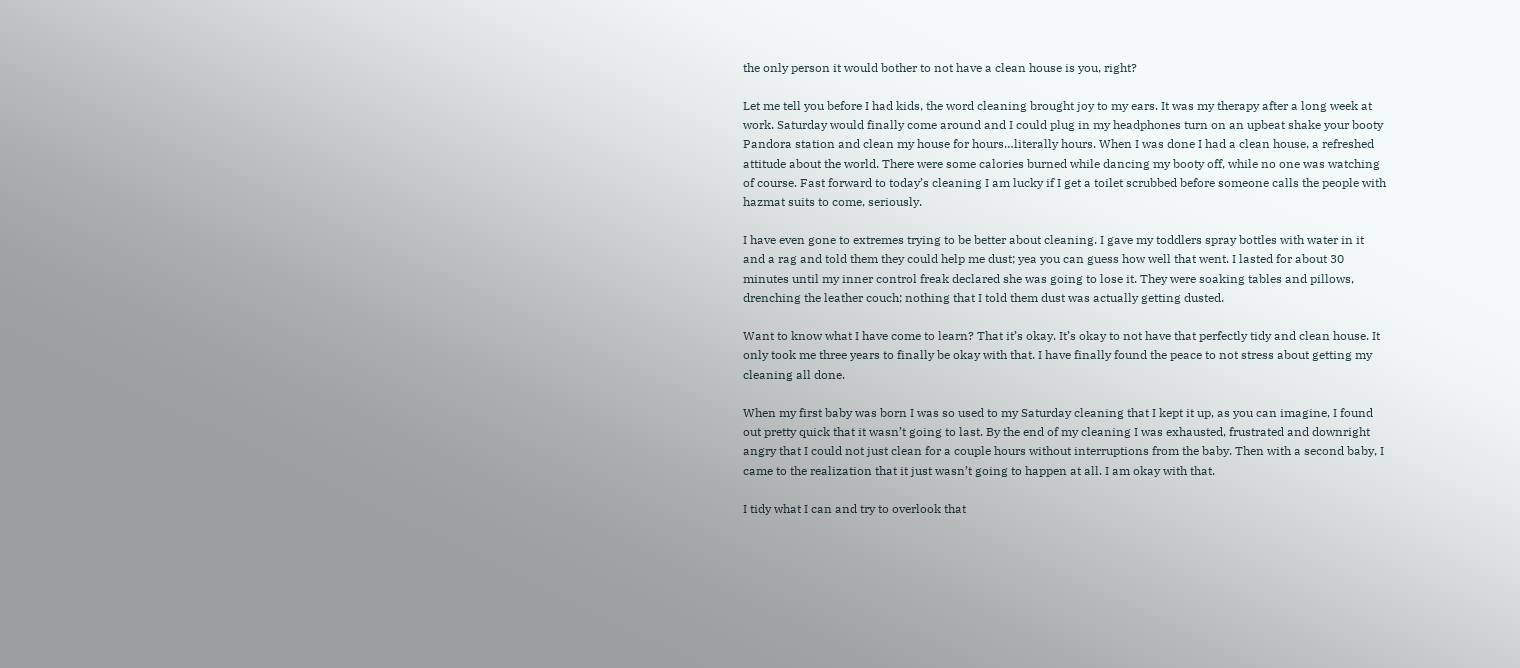the only person it would bother to not have a clean house is you, right?

Let me tell you before I had kids, the word cleaning brought joy to my ears. It was my therapy after a long week at work. Saturday would finally come around and I could plug in my headphones turn on an upbeat shake your booty Pandora station and clean my house for hours…literally hours. When I was done I had a clean house, a refreshed attitude about the world. There were some calories burned while dancing my booty off, while no one was watching of course. Fast forward to today’s cleaning I am lucky if I get a toilet scrubbed before someone calls the people with hazmat suits to come, seriously.

I have even gone to extremes trying to be better about cleaning. I gave my toddlers spray bottles with water in it and a rag and told them they could help me dust; yea you can guess how well that went. I lasted for about 30 minutes until my inner control freak declared she was going to lose it. They were soaking tables and pillows, drenching the leather couch; nothing that I told them dust was actually getting dusted.

Want to know what I have come to learn? That it’s okay. It’s okay to not have that perfectly tidy and clean house. It only took me three years to finally be okay with that. I have finally found the peace to not stress about getting my cleaning all done.

When my first baby was born I was so used to my Saturday cleaning that I kept it up, as you can imagine, I found out pretty quick that it wasn’t going to last. By the end of my cleaning I was exhausted, frustrated and downright angry that I could not just clean for a couple hours without interruptions from the baby. Then with a second baby, I came to the realization that it just wasn’t going to happen at all. I am okay with that.

I tidy what I can and try to overlook that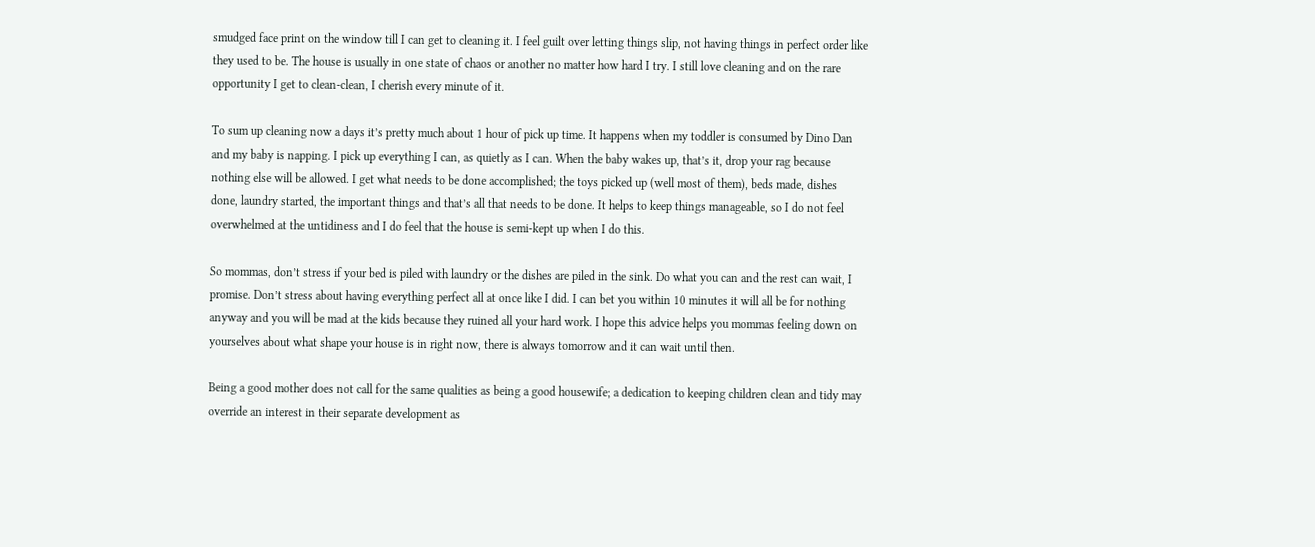smudged face print on the window till I can get to cleaning it. I feel guilt over letting things slip, not having things in perfect order like they used to be. The house is usually in one state of chaos or another no matter how hard I try. I still love cleaning and on the rare opportunity I get to clean-clean, I cherish every minute of it.

To sum up cleaning now a days it’s pretty much about 1 hour of pick up time. It happens when my toddler is consumed by Dino Dan and my baby is napping. I pick up everything I can, as quietly as I can. When the baby wakes up, that’s it, drop your rag because nothing else will be allowed. I get what needs to be done accomplished; the toys picked up (well most of them), beds made, dishes done, laundry started, the important things and that’s all that needs to be done. It helps to keep things manageable, so I do not feel overwhelmed at the untidiness and I do feel that the house is semi-kept up when I do this.

So mommas, don’t stress if your bed is piled with laundry or the dishes are piled in the sink. Do what you can and the rest can wait, I promise. Don’t stress about having everything perfect all at once like I did. I can bet you within 10 minutes it will all be for nothing anyway and you will be mad at the kids because they ruined all your hard work. I hope this advice helps you mommas feeling down on yourselves about what shape your house is in right now, there is always tomorrow and it can wait until then.

Being a good mother does not call for the same qualities as being a good housewife; a dedication to keeping children clean and tidy may override an interest in their separate development as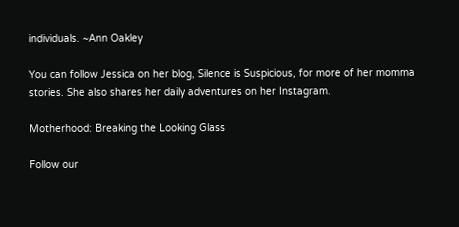individuals. ~Ann Oakley

You can follow Jessica on her blog, Silence is Suspicious, for more of her momma stories. She also shares her daily adventures on her Instagram.

Motherhood: Breaking the Looking Glass

Follow our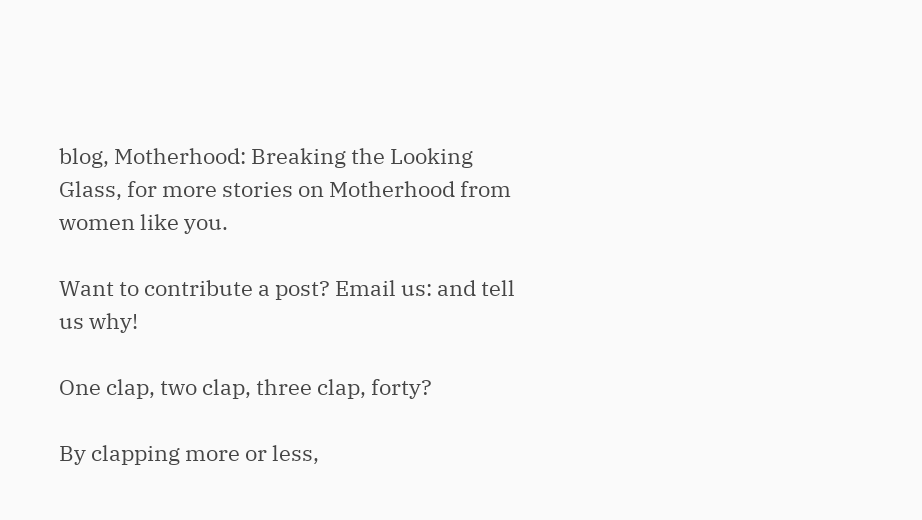blog, Motherhood: Breaking the Looking Glass, for more stories on Motherhood from women like you.

Want to contribute a post? Email us: and tell us why!

One clap, two clap, three clap, forty?

By clapping more or less,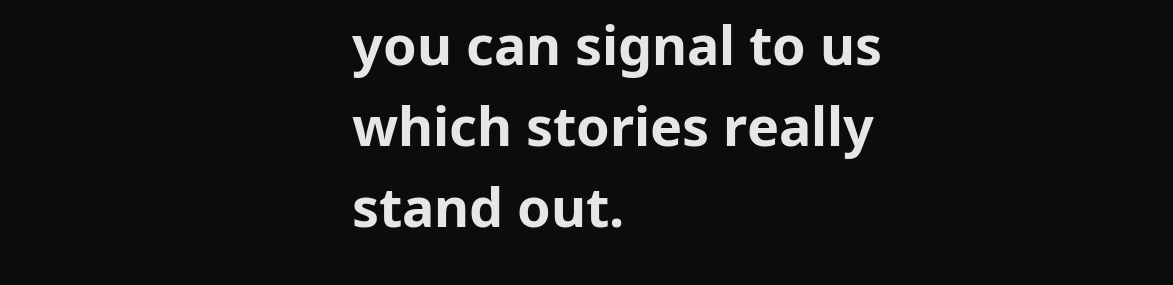you can signal to us which stories really stand out.